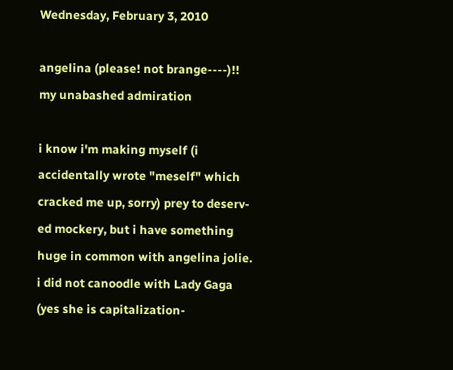Wednesday, February 3, 2010

angelina (please! not brange----)!! my unabashed admiration

i know i'm making myself (i accidentally wrote "meself" which cracked me up, sorry) prey to deserv-ed mockery, but i have something huge in common with angelina jolie.  i did not canoodle with Lady Gaga (yes she is capitalization-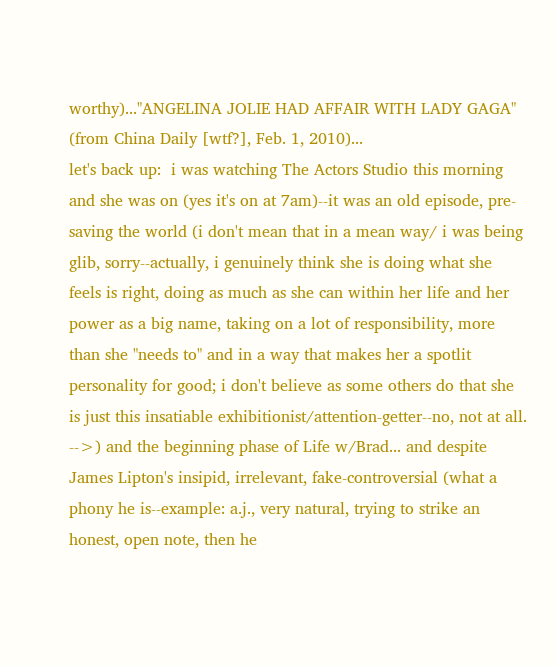worthy)..."ANGELINA JOLIE HAD AFFAIR WITH LADY GAGA"   (from China Daily [wtf?], Feb. 1, 2010)...
let's back up:  i was watching The Actors Studio this morning and she was on (yes it's on at 7am)--it was an old episode, pre-saving the world (i don't mean that in a mean way/ i was being glib, sorry--actually, i genuinely think she is doing what she feels is right, doing as much as she can within her life and her power as a big name, taking on a lot of responsibility, more than she "needs to" and in a way that makes her a spotlit personality for good; i don't believe as some others do that she is just this insatiable exhibitionist/attention-getter--no, not at all. -->) and the beginning phase of Life w/Brad... and despite James Lipton's insipid, irrelevant, fake-controversial (what a phony he is--example: a.j., very natural, trying to strike an honest, open note, then he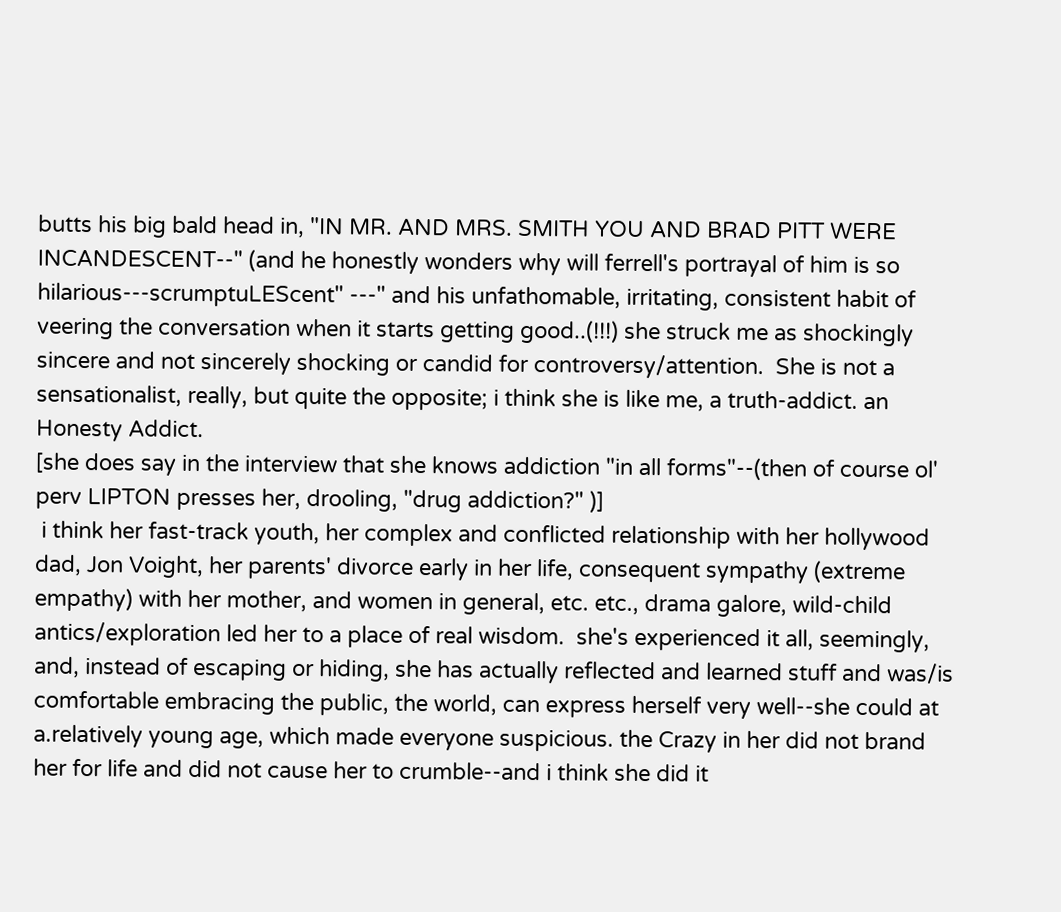butts his big bald head in, "IN MR. AND MRS. SMITH YOU AND BRAD PITT WERE INCANDESCENT--" (and he honestly wonders why will ferrell's portrayal of him is so hilarious---scrumptuLEScent" ---" and his unfathomable, irritating, consistent habit of veering the conversation when it starts getting good..(!!!) she struck me as shockingly sincere and not sincerely shocking or candid for controversy/attention.  She is not a sensationalist, really, but quite the opposite; i think she is like me, a truth-addict. an Honesty Addict.
[she does say in the interview that she knows addiction "in all forms"--(then of course ol' perv LIPTON presses her, drooling, "drug addiction?" )]
 i think her fast-track youth, her complex and conflicted relationship with her hollywood dad, Jon Voight, her parents' divorce early in her life, consequent sympathy (extreme empathy) with her mother, and women in general, etc. etc., drama galore, wild-child antics/exploration led her to a place of real wisdom.  she's experienced it all, seemingly, and, instead of escaping or hiding, she has actually reflected and learned stuff and was/is comfortable embracing the public, the world, can express herself very well--she could at a.relatively young age, which made everyone suspicious. the Crazy in her did not brand her for life and did not cause her to crumble--and i think she did it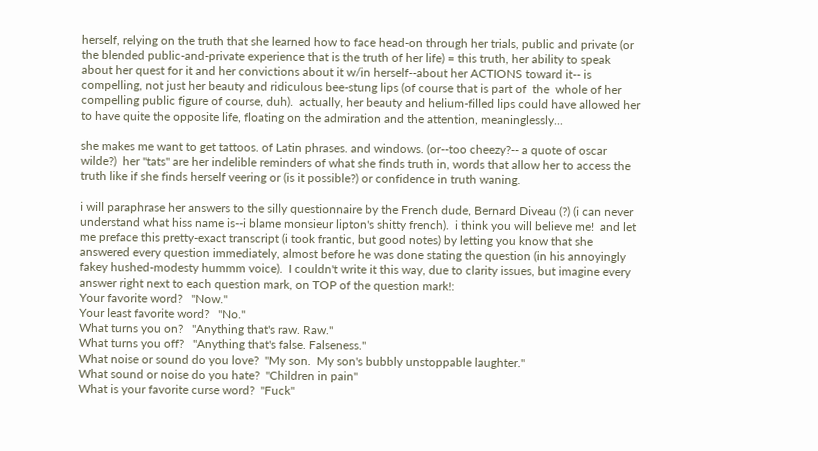herself, relying on the truth that she learned how to face head-on through her trials, public and private (or the blended public-and-private experience that is the truth of her life) = this truth, her ability to speak about her quest for it and her convictions about it w/in herself--about her ACTIONS toward it-- is compelling, not just her beauty and ridiculous bee-stung lips (of course that is part of  the  whole of her compelling public figure of course, duh).  actually, her beauty and helium-filled lips could have allowed her to have quite the opposite life, floating on the admiration and the attention, meaninglessly...

she makes me want to get tattoos. of Latin phrases. and windows. (or--too cheezy?-- a quote of oscar wilde?)  her "tats" are her indelible reminders of what she finds truth in, words that allow her to access the truth like if she finds herself veering or (is it possible?) or confidence in truth waning.

i will paraphrase her answers to the silly questionnaire by the French dude, Bernard Diveau (?) (i can never understand what hiss name is--i blame monsieur lipton's shitty french).  i think you will believe me!  and let me preface this pretty-exact transcript (i took frantic, but good notes) by letting you know that she answered every question immediately, almost before he was done stating the question (in his annoyingly fakey hushed-modesty hummm voice).  I couldn't write it this way, due to clarity issues, but imagine every answer right next to each question mark, on TOP of the question mark!:
Your favorite word?   "Now."
Your least favorite word?   "No."
What turns you on?   "Anything that's raw. Raw."
What turns you off?   "Anything that's false. Falseness."
What noise or sound do you love?  "My son.  My son's bubbly unstoppable laughter."
What sound or noise do you hate?  "Children in pain"
What is your favorite curse word?  "Fuck"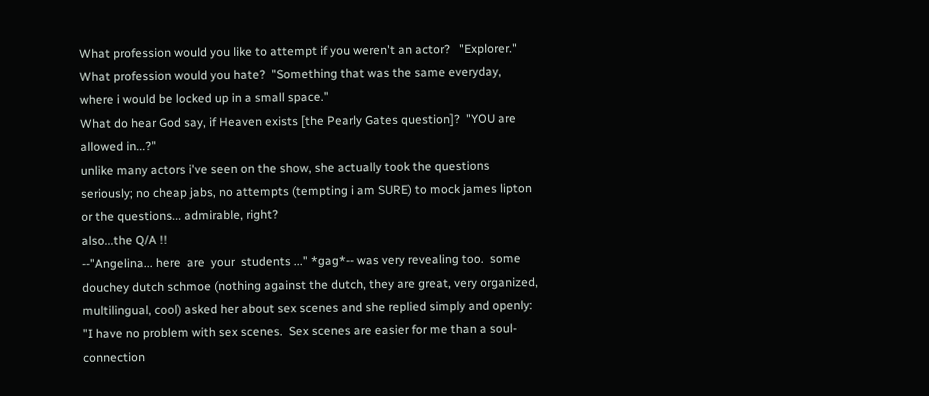What profession would you like to attempt if you weren't an actor?   "Explorer."
What profession would you hate?  "Something that was the same everyday, where i would be locked up in a small space."
What do hear God say, if Heaven exists [the Pearly Gates question]?  "YOU are allowed in...?"
unlike many actors i've seen on the show, she actually took the questions seriously; no cheap jabs, no attempts (tempting i am SURE) to mock james lipton or the questions... admirable, right?
also...the Q/A !!
--"Angelina... here  are  your  students ..." *gag*-- was very revealing too.  some douchey dutch schmoe (nothing against the dutch, they are great, very organized, multilingual, cool) asked her about sex scenes and she replied simply and openly: "I have no problem with sex scenes.  Sex scenes are easier for me than a soul-connection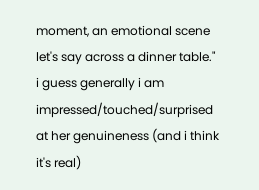moment, an emotional scene let's say across a dinner table."
i guess generally i am impressed/touched/surprised at her genuineness (and i think it's real)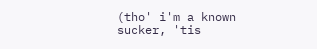(tho' i'm a known sucker, 'tis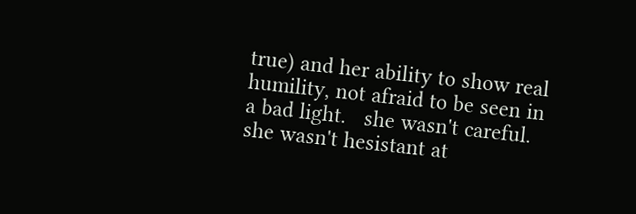true) and her ability to show real humility, not afraid to be seen in a bad light.   she wasn't careful.  she wasn't hesistant at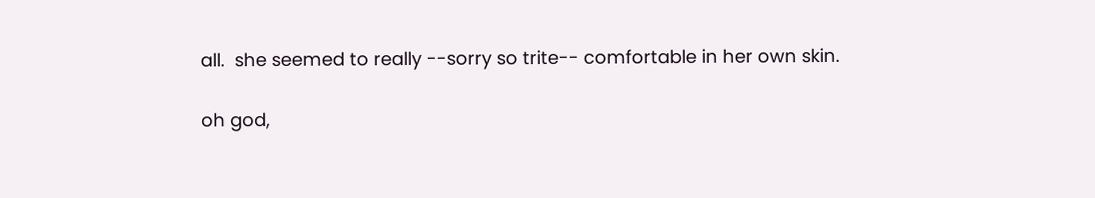all.  she seemed to really --sorry so trite-- comfortable in her own skin.

oh god,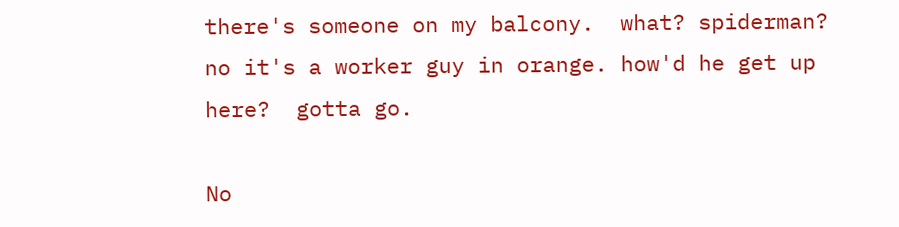there's someone on my balcony.  what? spiderman?
no it's a worker guy in orange. how'd he get up here?  gotta go.

No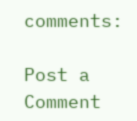comments:

Post a Comment